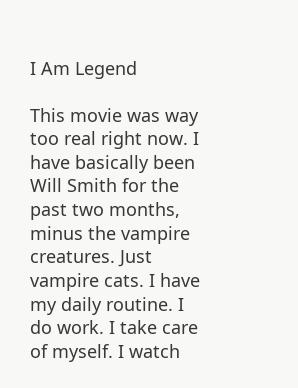I Am Legend

This movie was way too real right now. I have basically been Will Smith for the past two months, minus the vampire creatures. Just vampire cats. I have my daily routine. I do work. I take care of myself. I watch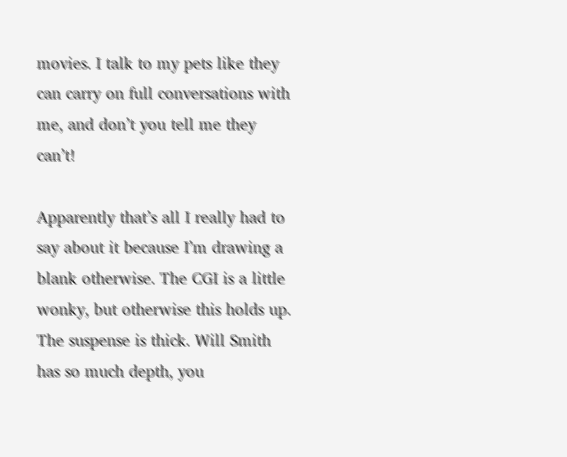movies. I talk to my pets like they can carry on full conversations with me, and don’t you tell me they can’t!

Apparently that’s all I really had to say about it because I’m drawing a blank otherwise. The CGI is a little wonky, but otherwise this holds up. The suspense is thick. Will Smith has so much depth, you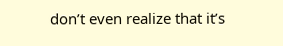don’t even realize that it’s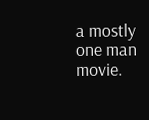a mostly one man movie.